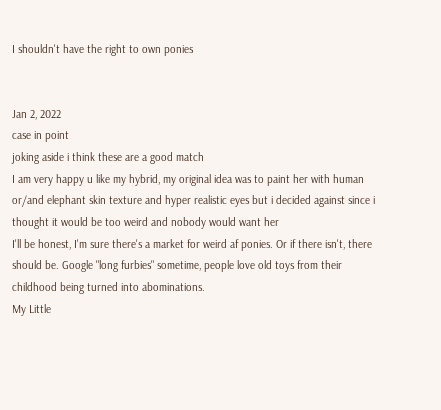I shouldn't have the right to own ponies


Jan 2, 2022
case in point
joking aside i think these are a good match
I am very happy u like my hybrid, my original idea was to paint her with human or/and elephant skin texture and hyper realistic eyes but i decided against since i thought it would be too weird and nobody would want her
I'll be honest, I'm sure there's a market for weird af ponies. Or if there isn't, there should be. Google "long furbies" sometime, people love old toys from their childhood being turned into abominations.
My Little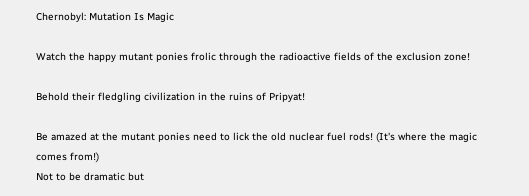Chernobyl: Mutation Is Magic

Watch the happy mutant ponies frolic through the radioactive fields of the exclusion zone!

Behold their fledgling civilization in the ruins of Pripyat!

Be amazed at the mutant ponies need to lick the old nuclear fuel rods! (It's where the magic comes from!)
Not to be dramatic but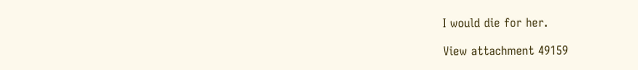I would die for her.

View attachment 49159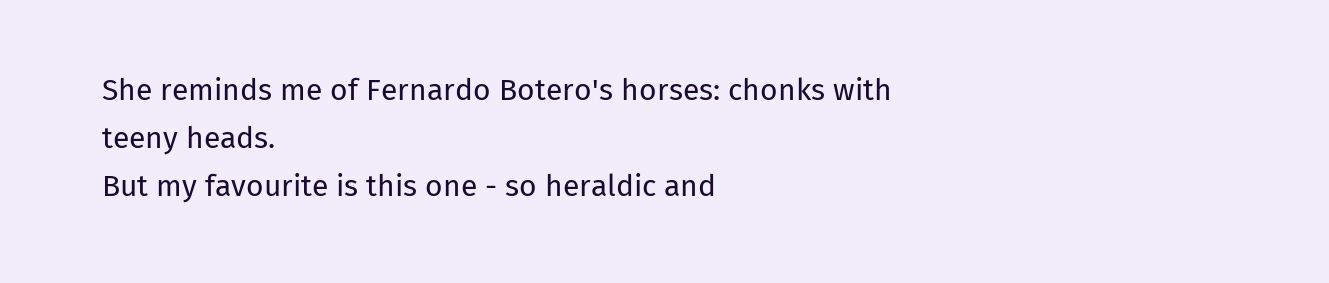She reminds me of Fernardo Botero's horses: chonks with teeny heads.
But my favourite is this one - so heraldic and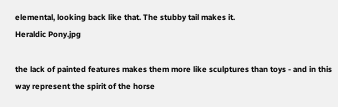elemental, looking back like that. The stubby tail makes it.
Heraldic Pony.jpg

the lack of painted features makes them more like sculptures than toys - and in this way represent the spirit of the horse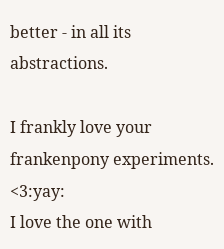better - in all its abstractions.

I frankly love your frankenpony experiments. <3:yay:
I love the one with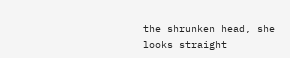the shrunken head, she looks straight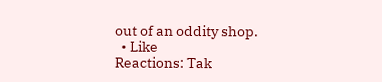out of an oddity shop.
  • Like
Reactions: Tak